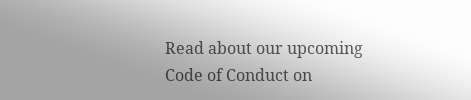Read about our upcoming Code of Conduct on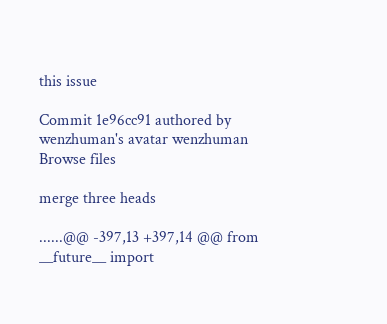this issue

Commit 1e96cc91 authored by wenzhuman's avatar wenzhuman
Browse files

merge three heads

......@@ -397,13 +397,14 @@ from __future__ import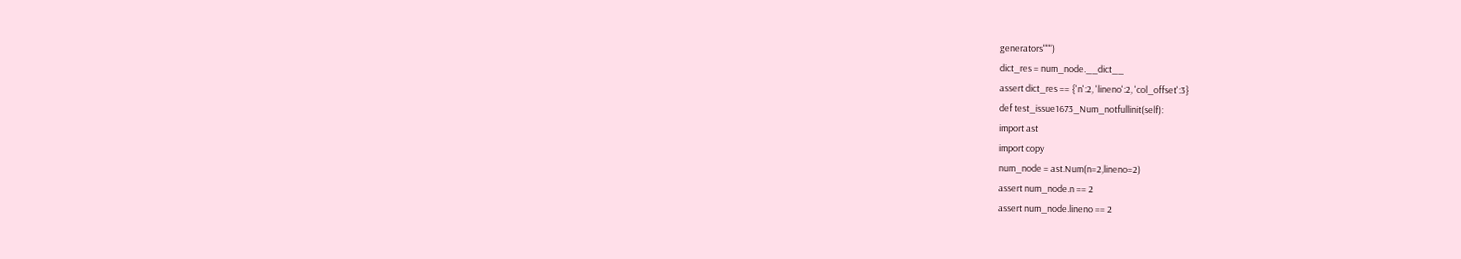generators""")
dict_res = num_node.__dict__
assert dict_res == {'n':2, 'lineno':2, 'col_offset':3}
def test_issue1673_Num_notfullinit(self):
import ast
import copy
num_node = ast.Num(n=2,lineno=2)
assert num_node.n == 2
assert num_node.lineno == 2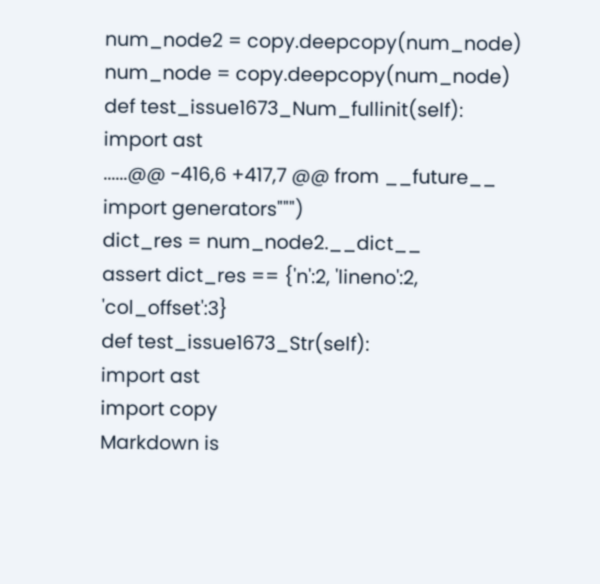num_node2 = copy.deepcopy(num_node)
num_node = copy.deepcopy(num_node)
def test_issue1673_Num_fullinit(self):
import ast
......@@ -416,6 +417,7 @@ from __future__ import generators""")
dict_res = num_node2.__dict__
assert dict_res == {'n':2, 'lineno':2, 'col_offset':3}
def test_issue1673_Str(self):
import ast
import copy
Markdown is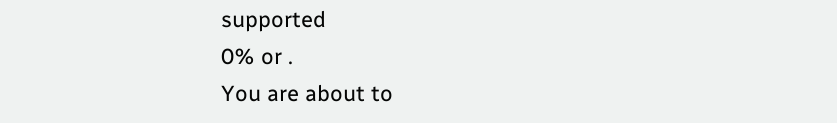supported
0% or .
You are about to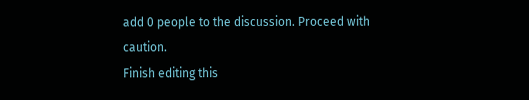add 0 people to the discussion. Proceed with caution.
Finish editing this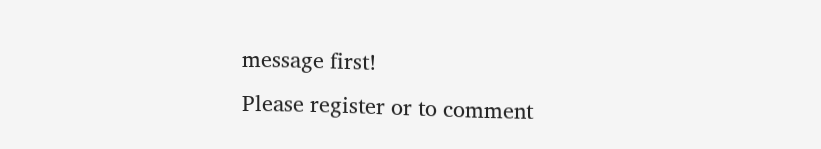message first!
Please register or to comment